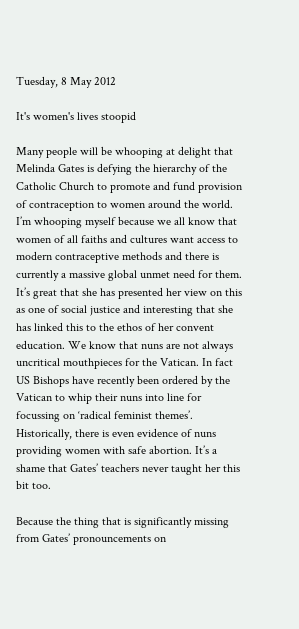Tuesday, 8 May 2012

It's women's lives stoopid

Many people will be whooping at delight that Melinda Gates is defying the hierarchy of the Catholic Church to promote and fund provision of contraception to women around the world. I’m whooping myself because we all know that women of all faiths and cultures want access to modern contraceptive methods and there is currently a massive global unmet need for them. It’s great that she has presented her view on this as one of social justice and interesting that she has linked this to the ethos of her convent education. We know that nuns are not always uncritical mouthpieces for the Vatican. In fact US Bishops have recently been ordered by the Vatican to whip their nuns into line for focussing on ‘radical feminist themes’. Historically, there is even evidence of nuns providing women with safe abortion. It’s a shame that Gates’ teachers never taught her this bit too.

Because the thing that is significantly missing from Gates’ pronouncements on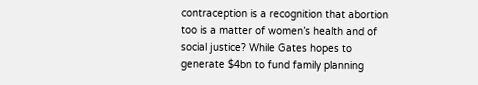contraception is a recognition that abortion too is a matter of women’s health and of social justice? While Gates hopes to generate $4bn to fund family planning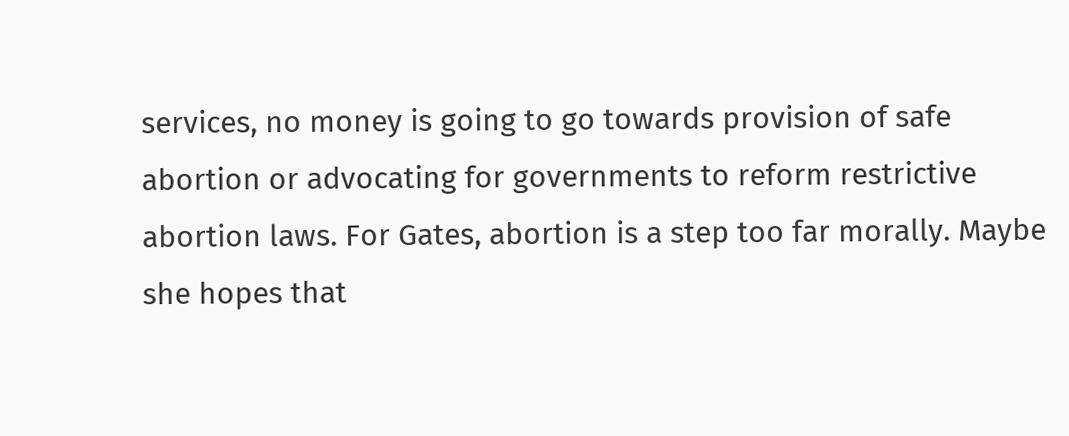services, no money is going to go towards provision of safe abortion or advocating for governments to reform restrictive abortion laws. For Gates, abortion is a step too far morally. Maybe she hopes that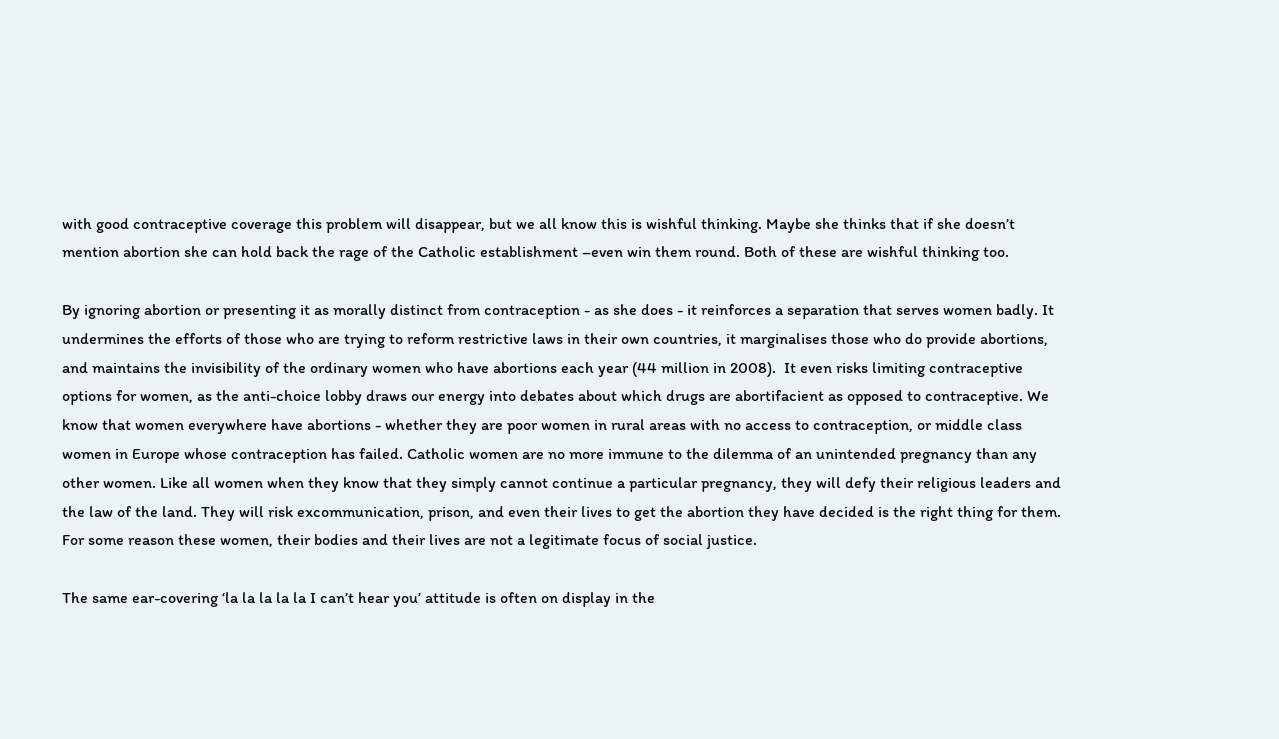with good contraceptive coverage this problem will disappear, but we all know this is wishful thinking. Maybe she thinks that if she doesn’t mention abortion she can hold back the rage of the Catholic establishment –even win them round. Both of these are wishful thinking too.

By ignoring abortion or presenting it as morally distinct from contraception - as she does - it reinforces a separation that serves women badly. It undermines the efforts of those who are trying to reform restrictive laws in their own countries, it marginalises those who do provide abortions, and maintains the invisibility of the ordinary women who have abortions each year (44 million in 2008).  It even risks limiting contraceptive options for women, as the anti-choice lobby draws our energy into debates about which drugs are abortifacient as opposed to contraceptive. We know that women everywhere have abortions - whether they are poor women in rural areas with no access to contraception, or middle class women in Europe whose contraception has failed. Catholic women are no more immune to the dilemma of an unintended pregnancy than any other women. Like all women when they know that they simply cannot continue a particular pregnancy, they will defy their religious leaders and the law of the land. They will risk excommunication, prison, and even their lives to get the abortion they have decided is the right thing for them. For some reason these women, their bodies and their lives are not a legitimate focus of social justice.

The same ear-covering ‘la la la la la I can’t hear you’ attitude is often on display in the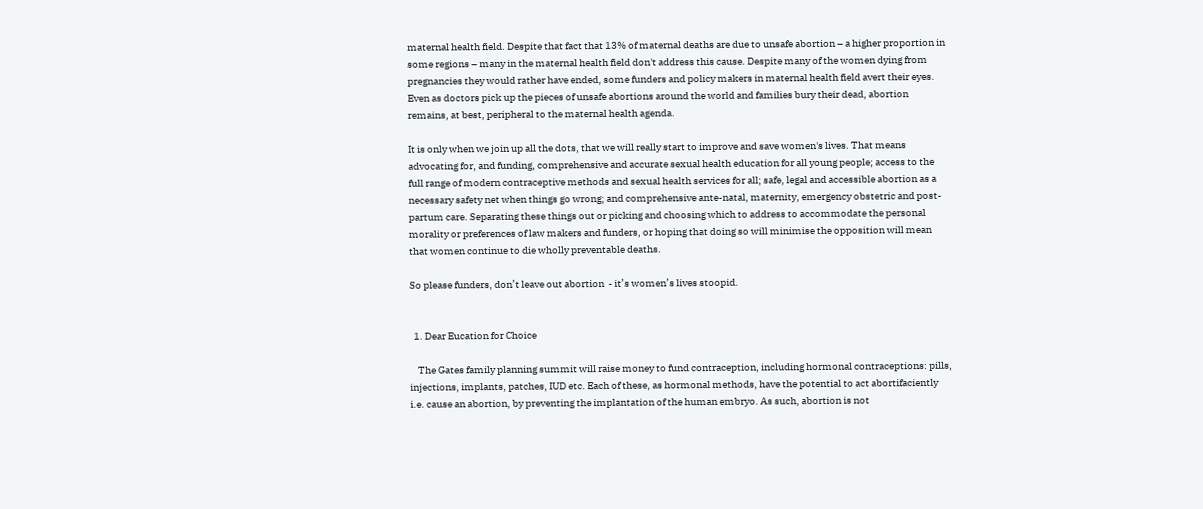maternal health field. Despite that fact that 13% of maternal deaths are due to unsafe abortion – a higher proportion in some regions – many in the maternal health field don't address this cause. Despite many of the women dying from pregnancies they would rather have ended, some funders and policy makers in maternal health field avert their eyes. Even as doctors pick up the pieces of unsafe abortions around the world and families bury their dead, abortion remains, at best, peripheral to the maternal health agenda.

It is only when we join up all the dots, that we will really start to improve and save women's lives. That means advocating for, and funding, comprehensive and accurate sexual health education for all young people; access to the full range of modern contraceptive methods and sexual health services for all; safe, legal and accessible abortion as a necessary safety net when things go wrong; and comprehensive ante-natal, maternity, emergency obstetric and post-partum care. Separating these things out or picking and choosing which to address to accommodate the personal morality or preferences of law makers and funders, or hoping that doing so will minimise the opposition will mean that women continue to die wholly preventable deaths.

So please funders, don’t leave out abortion  - it’s women’s lives stoopid.


  1. Dear Eucation for Choice

    The Gates family planning summit will raise money to fund contraception, including hormonal contraceptions: pills, injections, implants, patches, IUD etc. Each of these, as hormonal methods, have the potential to act abortifaciently i.e. cause an abortion, by preventing the implantation of the human embryo. As such, abortion is not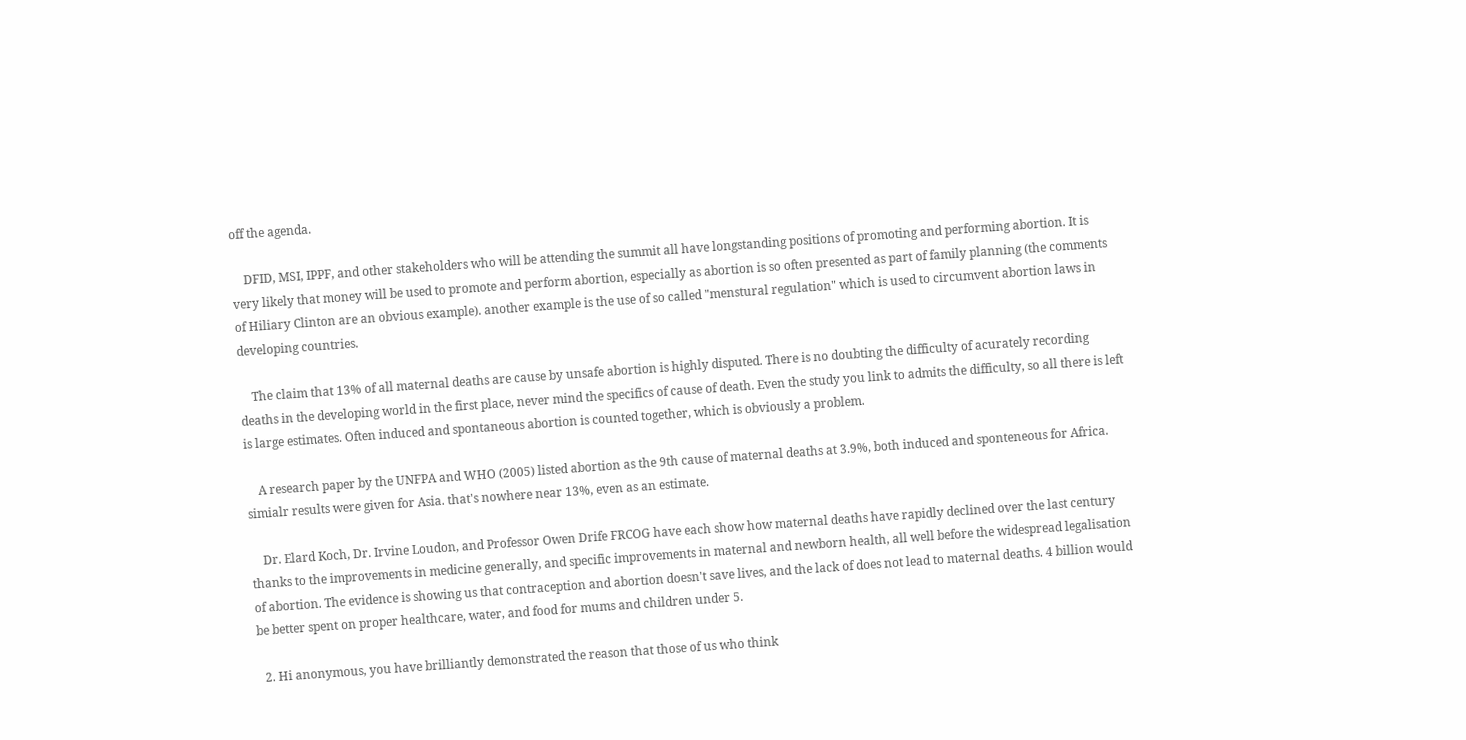off the agenda.

    DFID, MSI, IPPF, and other stakeholders who will be attending the summit all have longstanding positions of promoting and performing abortion. It is very likely that money will be used to promote and perform abortion, especially as abortion is so often presented as part of family planning (the comments of Hiliary Clinton are an obvious example). another example is the use of so called "menstural regulation" which is used to circumvent abortion laws in developing countries.

    The claim that 13% of all maternal deaths are cause by unsafe abortion is highly disputed. There is no doubting the difficulty of acurately recording deaths in the developing world in the first place, never mind the specifics of cause of death. Even the study you link to admits the difficulty, so all there is left is large estimates. Often induced and spontaneous abortion is counted together, which is obviously a problem.

    A research paper by the UNFPA and WHO (2005) listed abortion as the 9th cause of maternal deaths at 3.9%, both induced and sponteneous for Africa. simialr results were given for Asia. that's nowhere near 13%, even as an estimate.

    Dr. Elard Koch, Dr. Irvine Loudon, and Professor Owen Drife FRCOG have each show how maternal deaths have rapidly declined over the last century thanks to the improvements in medicine generally, and specific improvements in maternal and newborn health, all well before the widespread legalisation of abortion. The evidence is showing us that contraception and abortion doesn't save lives, and the lack of does not lead to maternal deaths. 4 billion would be better spent on proper healthcare, water, and food for mums and children under 5.

  2. Hi anonymous, you have brilliantly demonstrated the reason that those of us who think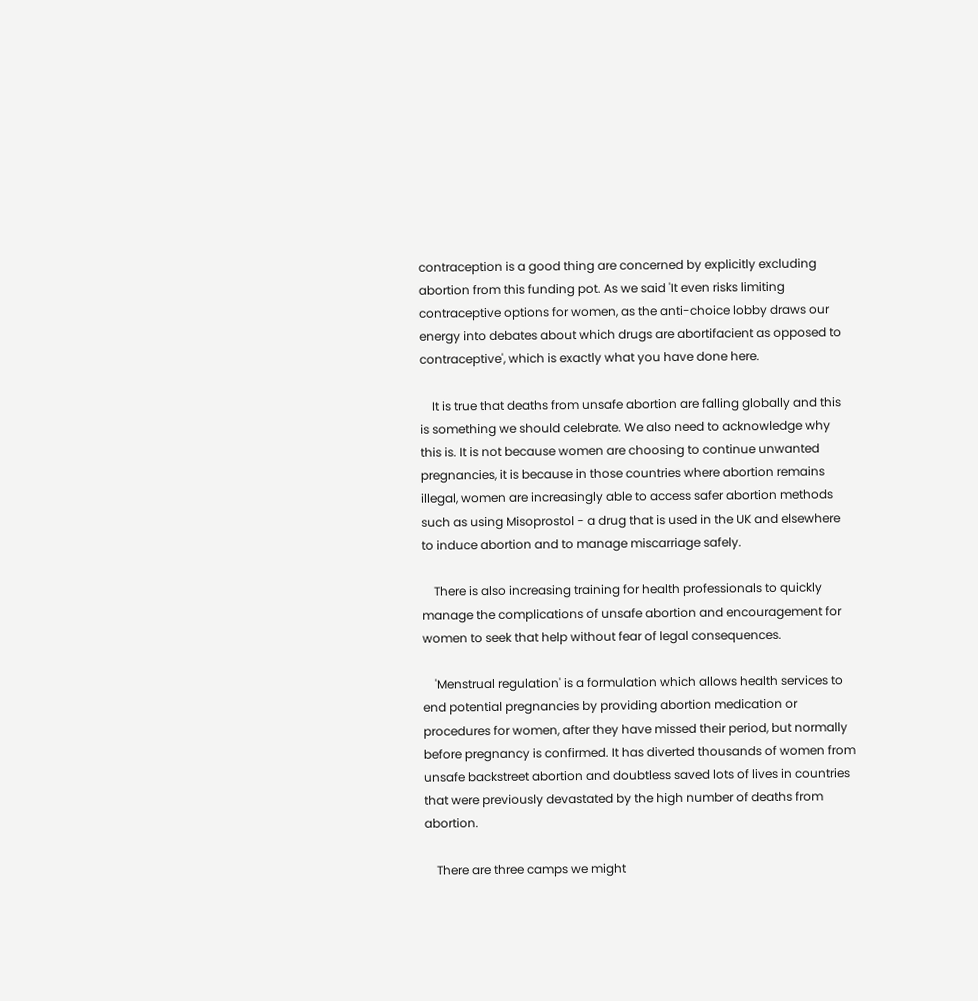contraception is a good thing are concerned by explicitly excluding abortion from this funding pot. As we said 'It even risks limiting contraceptive options for women, as the anti-choice lobby draws our energy into debates about which drugs are abortifacient as opposed to contraceptive', which is exactly what you have done here.

    It is true that deaths from unsafe abortion are falling globally and this is something we should celebrate. We also need to acknowledge why this is. It is not because women are choosing to continue unwanted pregnancies, it is because in those countries where abortion remains illegal, women are increasingly able to access safer abortion methods such as using Misoprostol - a drug that is used in the UK and elsewhere to induce abortion and to manage miscarriage safely.

    There is also increasing training for health professionals to quickly manage the complications of unsafe abortion and encouragement for women to seek that help without fear of legal consequences.

    'Menstrual regulation' is a formulation which allows health services to end potential pregnancies by providing abortion medication or procedures for women, after they have missed their period, but normally before pregnancy is confirmed. It has diverted thousands of women from unsafe backstreet abortion and doubtless saved lots of lives in countries that were previously devastated by the high number of deaths from abortion.

    There are three camps we might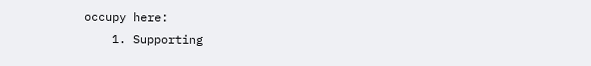occupy here:
    1. Supporting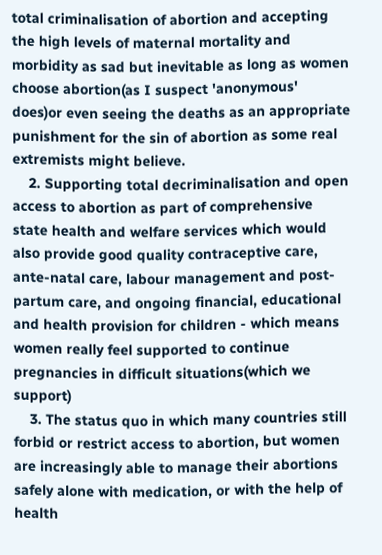total criminalisation of abortion and accepting the high levels of maternal mortality and morbidity as sad but inevitable as long as women choose abortion(as I suspect 'anonymous' does)or even seeing the deaths as an appropriate punishment for the sin of abortion as some real extremists might believe.
    2. Supporting total decriminalisation and open access to abortion as part of comprehensive state health and welfare services which would also provide good quality contraceptive care, ante-natal care, labour management and post-partum care, and ongoing financial, educational and health provision for children - which means women really feel supported to continue pregnancies in difficult situations(which we support)
    3. The status quo in which many countries still forbid or restrict access to abortion, but women are increasingly able to manage their abortions safely alone with medication, or with the help of health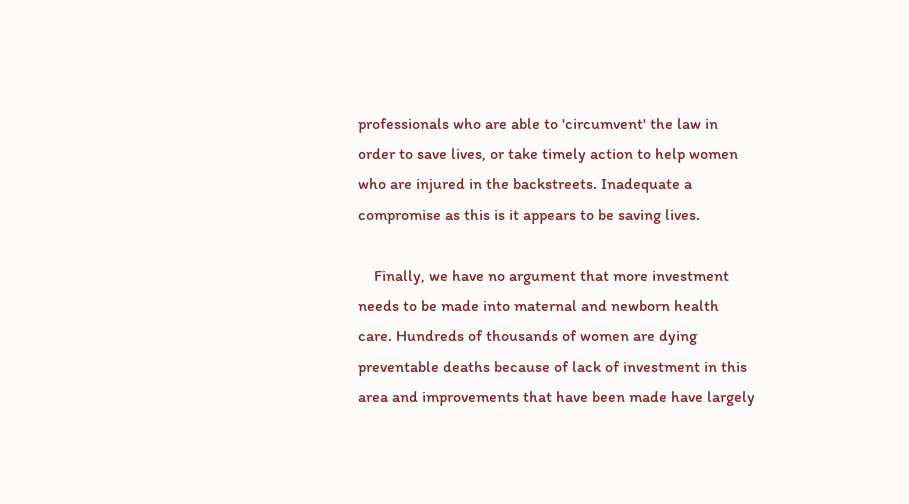professionals who are able to 'circumvent' the law in order to save lives, or take timely action to help women who are injured in the backstreets. Inadequate a compromise as this is it appears to be saving lives.

    Finally, we have no argument that more investment needs to be made into maternal and newborn health care. Hundreds of thousands of women are dying preventable deaths because of lack of investment in this area and improvements that have been made have largely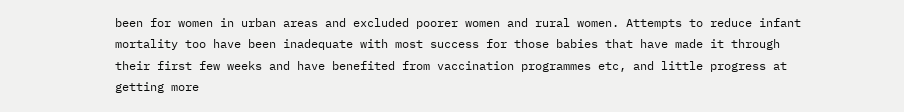been for women in urban areas and excluded poorer women and rural women. Attempts to reduce infant mortality too have been inadequate with most success for those babies that have made it through their first few weeks and have benefited from vaccination programmes etc, and little progress at getting more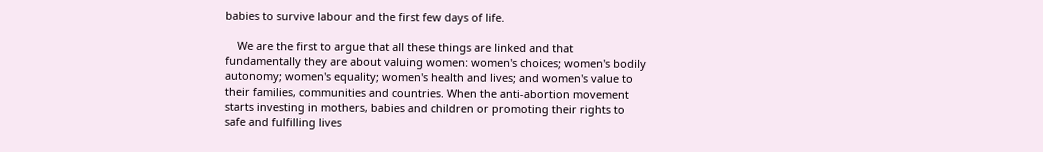babies to survive labour and the first few days of life.

    We are the first to argue that all these things are linked and that fundamentally they are about valuing women: women's choices; women's bodily autonomy; women's equality; women's health and lives; and women's value to their families, communities and countries. When the anti-abortion movement starts investing in mothers, babies and children or promoting their rights to safe and fulfilling lives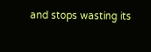and stops wasting its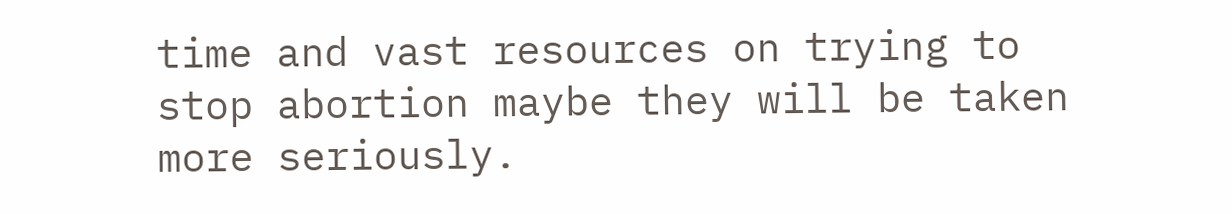time and vast resources on trying to stop abortion maybe they will be taken more seriously.